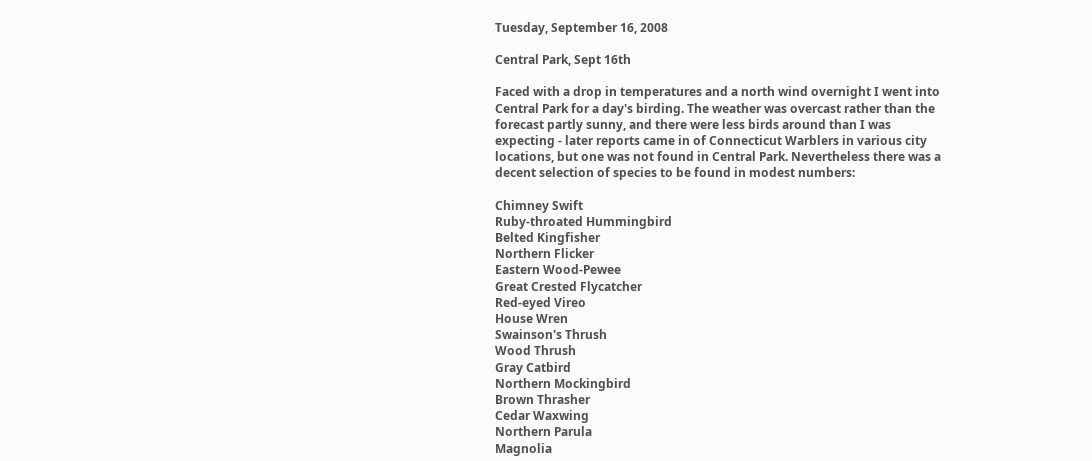Tuesday, September 16, 2008

Central Park, Sept 16th

Faced with a drop in temperatures and a north wind overnight I went into Central Park for a day's birding. The weather was overcast rather than the forecast partly sunny, and there were less birds around than I was expecting - later reports came in of Connecticut Warblers in various city locations, but one was not found in Central Park. Nevertheless there was a decent selection of species to be found in modest numbers:

Chimney Swift
Ruby-throated Hummingbird
Belted Kingfisher
Northern Flicker
Eastern Wood-Pewee
Great Crested Flycatcher
Red-eyed Vireo
House Wren
Swainson's Thrush
Wood Thrush
Gray Catbird
Northern Mockingbird
Brown Thrasher
Cedar Waxwing
Northern Parula
Magnolia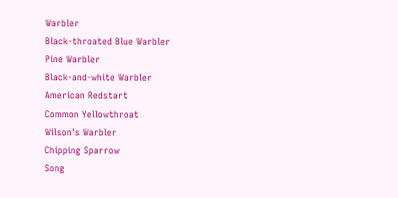Warbler
Black-throated Blue Warbler
Pine Warbler
Black-and-white Warbler
American Redstart
Common Yellowthroat
Wilson's Warbler
Chipping Sparrow
Song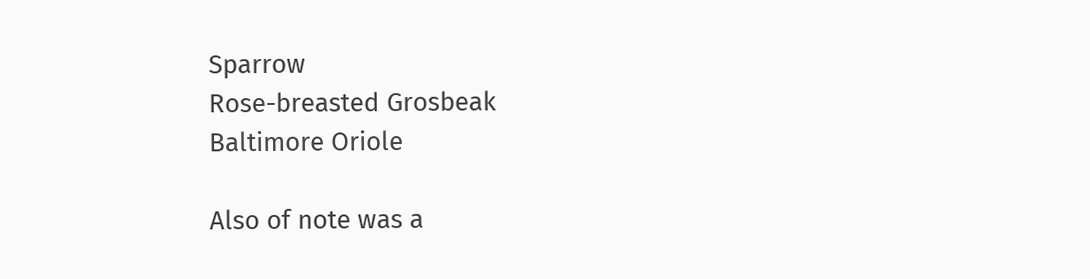Sparrow
Rose-breasted Grosbeak
Baltimore Oriole

Also of note was a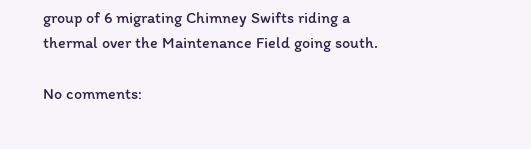group of 6 migrating Chimney Swifts riding a thermal over the Maintenance Field going south.

No comments: